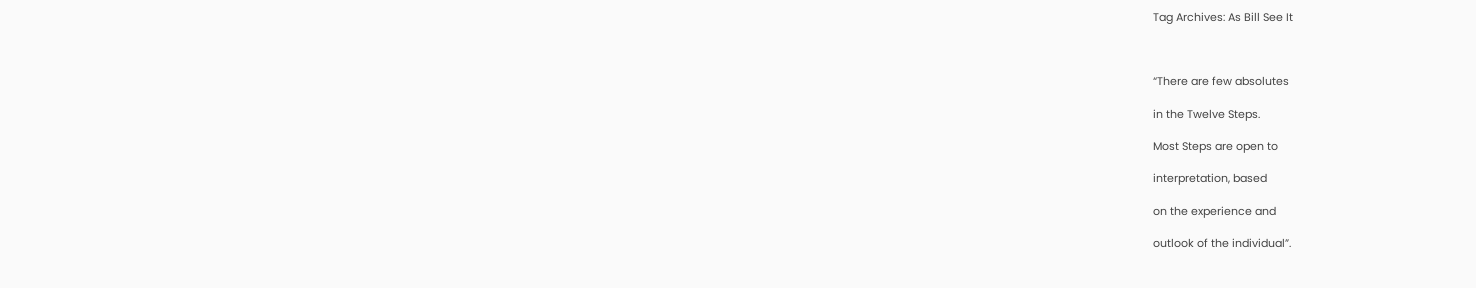Tag Archives: As Bill See It



“There are few absolutes

in the Twelve Steps.

Most Steps are open to

interpretation, based

on the experience and

outlook of the individual”.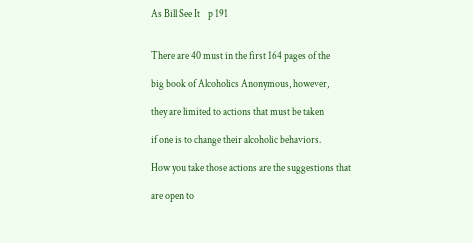As Bill See It    p 191


There are 40 must in the first 164 pages of the

big book of Alcoholics Anonymous, however,

they are limited to actions that must be taken

if one is to change their alcoholic behaviors.

How you take those actions are the suggestions that

are open to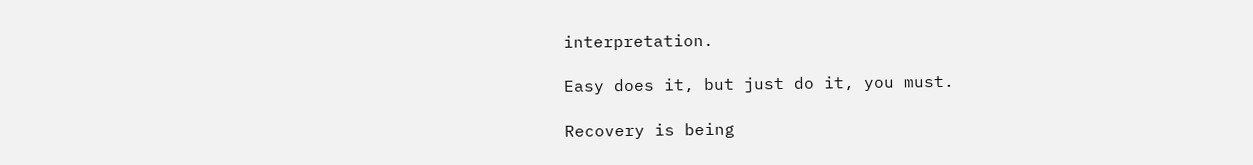interpretation.

Easy does it, but just do it, you must.

Recovery is being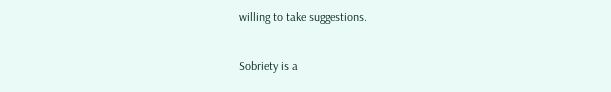willing to take suggestions.

Sobriety is a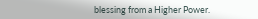blessing from a Higher Power.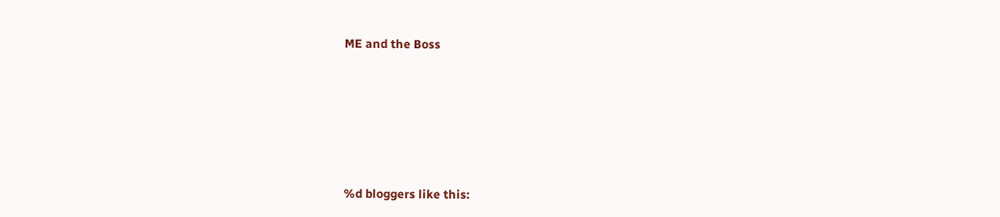ME and the Boss









%d bloggers like this: